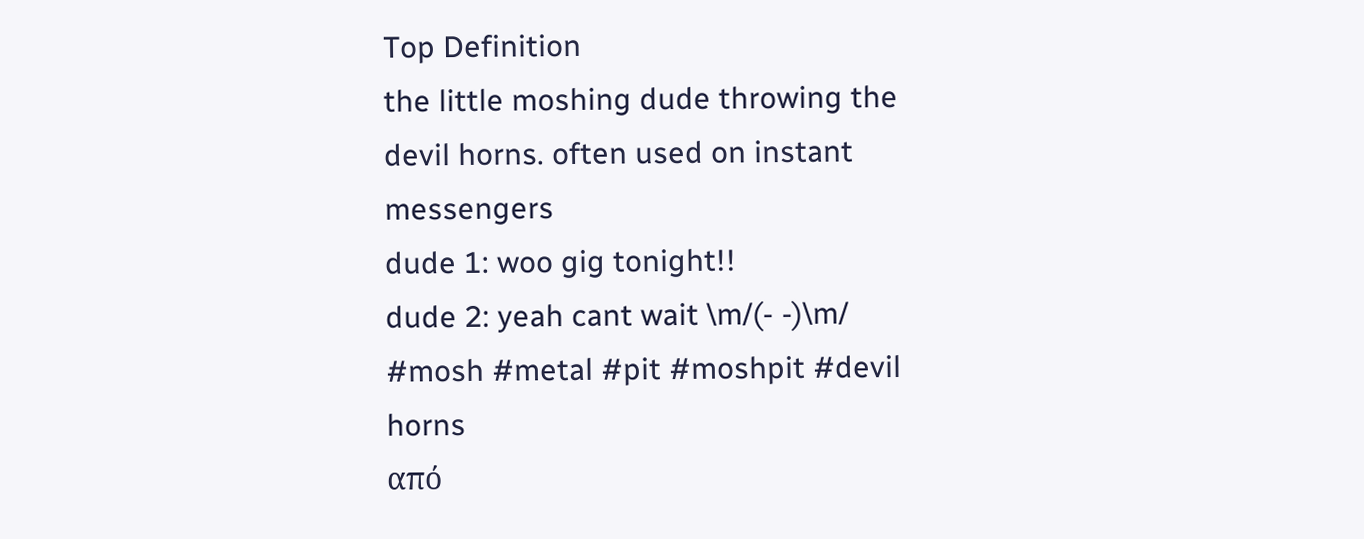Top Definition
the little moshing dude throwing the devil horns. often used on instant messengers
dude 1: woo gig tonight!!
dude 2: yeah cant wait \m/(- -)\m/
#mosh #metal #pit #moshpit #devil horns
από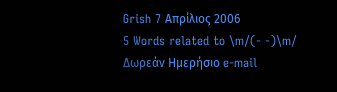Grish 7 Απρίλιος 2006
5 Words related to \m/(- -)\m/
Δωρεάν Ημερήσιο e-mail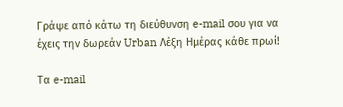Γράψε από κάτω τη διεύθυνση e-mail σου για να έχεις την δωρεάν Urban Λέξη Ημέρας κάθε πρωί!

Τα e-mail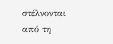στέλνονται από τη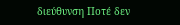διεύθυνση Ποτέ δεν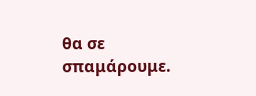θα σε σπαμάρουμε.